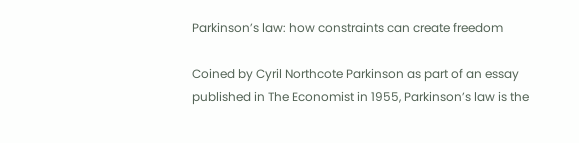Parkinson’s law: how constraints can create freedom

Coined by Cyril Northcote Parkinson as part of an essay published in The Economist in 1955, Parkinson’s law is the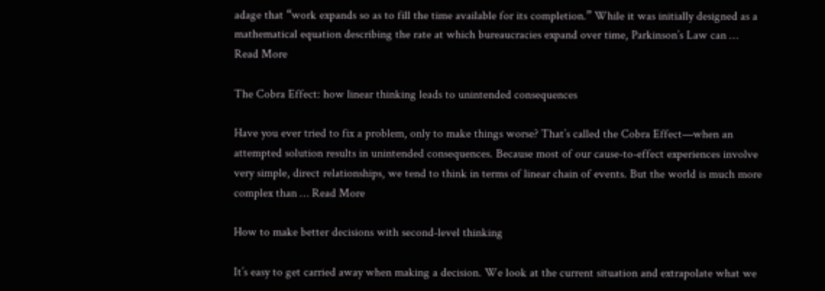adage that “work expands so as to fill the time available for its completion.” While it was initially designed as a mathematical equation describing the rate at which bureaucracies expand over time, Parkinson’s Law can … Read More

The Cobra Effect: how linear thinking leads to unintended consequences

Have you ever tried to fix a problem, only to make things worse? That’s called the Cobra Effect—when an attempted solution results in unintended consequences. Because most of our cause-to-effect experiences involve very simple, direct relationships, we tend to think in terms of linear chain of events. But the world is much more complex than … Read More

How to make better decisions with second-level thinking

It’s easy to get carried away when making a decision. We look at the current situation and extrapolate what we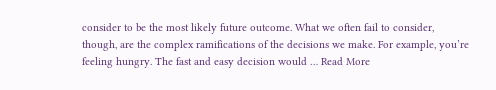consider to be the most likely future outcome. What we often fail to consider, though, are the complex ramifications of the decisions we make. For example, you’re feeling hungry. The fast and easy decision would … Read More